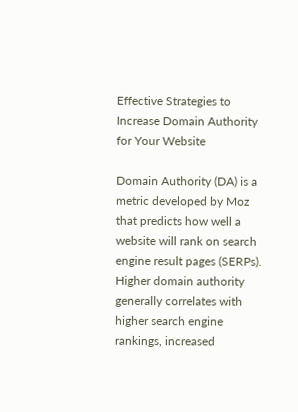Effective Strategies to Increase Domain Authority for Your Website

Domain Authority (DA) is a metric developed by Moz that predicts how well a website will rank on search engine result pages (SERPs). Higher domain authority generally correlates with higher search engine rankings, increased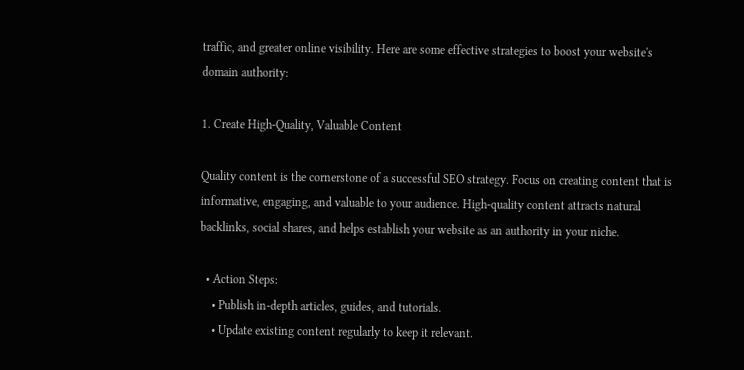traffic, and greater online visibility. Here are some effective strategies to boost your website's domain authority:

1. Create High-Quality, Valuable Content

Quality content is the cornerstone of a successful SEO strategy. Focus on creating content that is informative, engaging, and valuable to your audience. High-quality content attracts natural backlinks, social shares, and helps establish your website as an authority in your niche.

  • Action Steps:
    • Publish in-depth articles, guides, and tutorials.
    • Update existing content regularly to keep it relevant.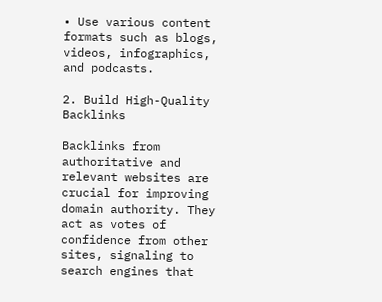• Use various content formats such as blogs, videos, infographics, and podcasts.

2. Build High-Quality Backlinks

Backlinks from authoritative and relevant websites are crucial for improving domain authority. They act as votes of confidence from other sites, signaling to search engines that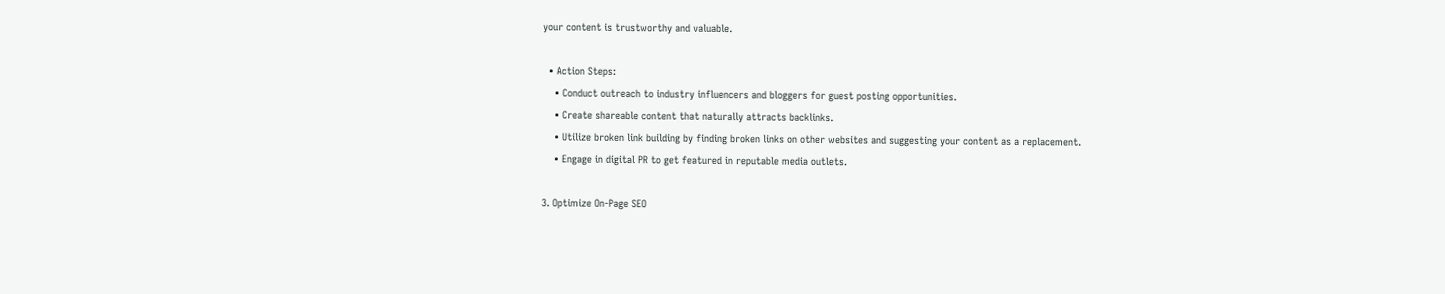your content is trustworthy and valuable.

  • Action Steps:
    • Conduct outreach to industry influencers and bloggers for guest posting opportunities.
    • Create shareable content that naturally attracts backlinks.
    • Utilize broken link building by finding broken links on other websites and suggesting your content as a replacement.
    • Engage in digital PR to get featured in reputable media outlets.

3. Optimize On-Page SEO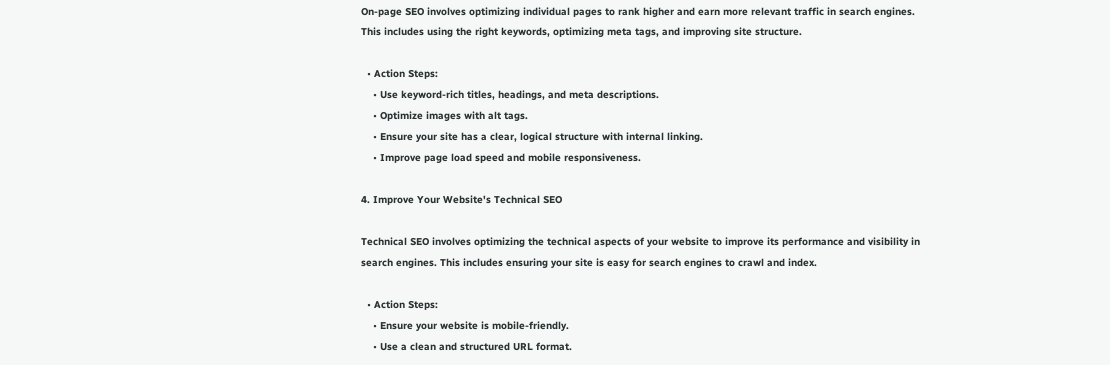On-page SEO involves optimizing individual pages to rank higher and earn more relevant traffic in search engines. This includes using the right keywords, optimizing meta tags, and improving site structure.

  • Action Steps:
    • Use keyword-rich titles, headings, and meta descriptions.
    • Optimize images with alt tags.
    • Ensure your site has a clear, logical structure with internal linking.
    • Improve page load speed and mobile responsiveness.

4. Improve Your Website's Technical SEO

Technical SEO involves optimizing the technical aspects of your website to improve its performance and visibility in search engines. This includes ensuring your site is easy for search engines to crawl and index.

  • Action Steps:
    • Ensure your website is mobile-friendly.
    • Use a clean and structured URL format.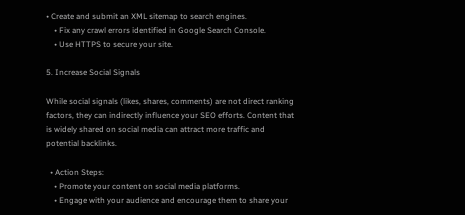• Create and submit an XML sitemap to search engines.
    • Fix any crawl errors identified in Google Search Console.
    • Use HTTPS to secure your site.

5. Increase Social Signals

While social signals (likes, shares, comments) are not direct ranking factors, they can indirectly influence your SEO efforts. Content that is widely shared on social media can attract more traffic and potential backlinks.

  • Action Steps:
    • Promote your content on social media platforms.
    • Engage with your audience and encourage them to share your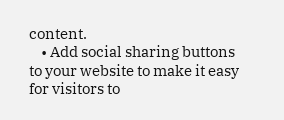content.
    • Add social sharing buttons to your website to make it easy for visitors to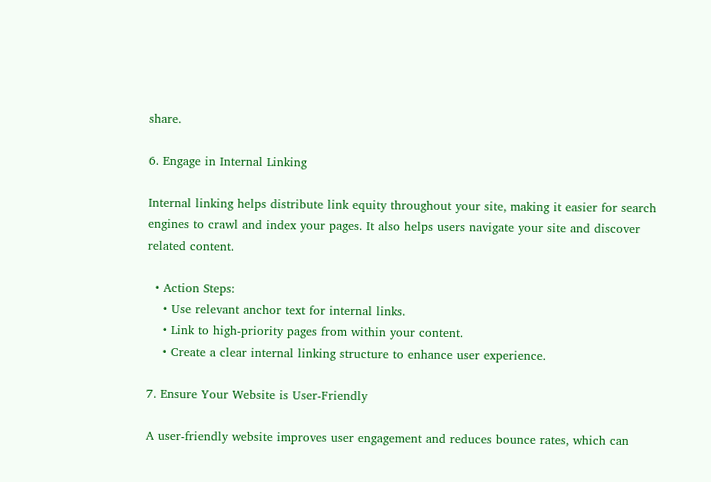share.

6. Engage in Internal Linking

Internal linking helps distribute link equity throughout your site, making it easier for search engines to crawl and index your pages. It also helps users navigate your site and discover related content.

  • Action Steps:
    • Use relevant anchor text for internal links.
    • Link to high-priority pages from within your content.
    • Create a clear internal linking structure to enhance user experience.

7. Ensure Your Website is User-Friendly

A user-friendly website improves user engagement and reduces bounce rates, which can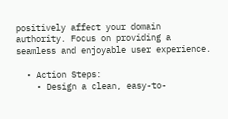positively affect your domain authority. Focus on providing a seamless and enjoyable user experience.

  • Action Steps:
    • Design a clean, easy-to-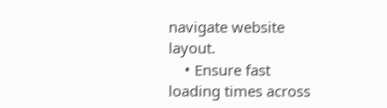navigate website layout.
    • Ensure fast loading times across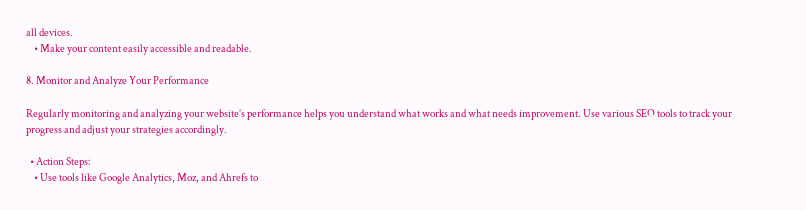all devices.
    • Make your content easily accessible and readable.

8. Monitor and Analyze Your Performance

Regularly monitoring and analyzing your website’s performance helps you understand what works and what needs improvement. Use various SEO tools to track your progress and adjust your strategies accordingly.

  • Action Steps:
    • Use tools like Google Analytics, Moz, and Ahrefs to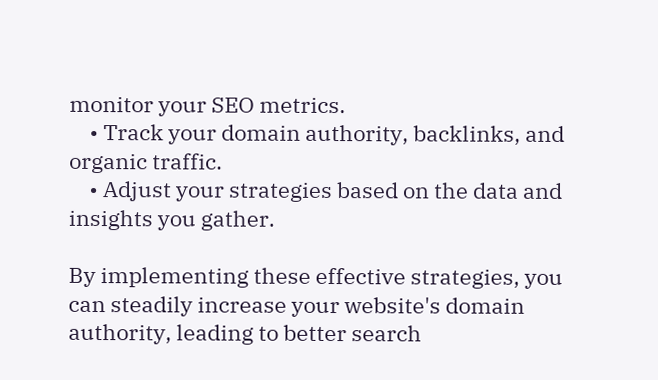monitor your SEO metrics.
    • Track your domain authority, backlinks, and organic traffic.
    • Adjust your strategies based on the data and insights you gather.

By implementing these effective strategies, you can steadily increase your website's domain authority, leading to better search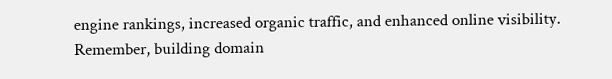engine rankings, increased organic traffic, and enhanced online visibility. Remember, building domain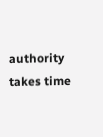authority takes time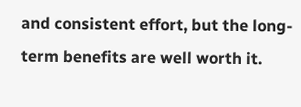and consistent effort, but the long-term benefits are well worth it.